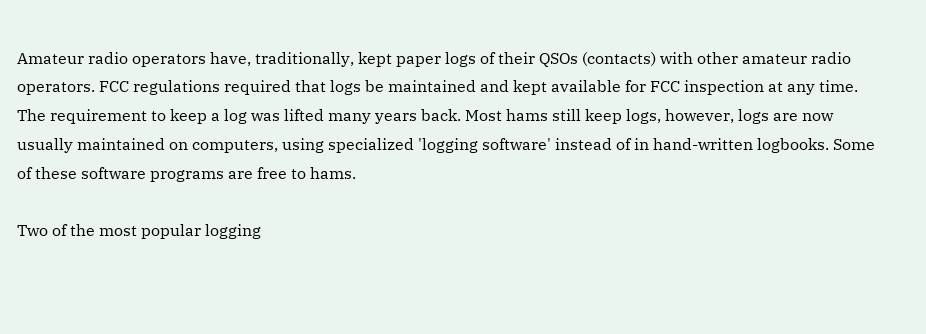Amateur radio operators have, traditionally, kept paper logs of their QSOs (contacts) with other amateur radio operators. FCC regulations required that logs be maintained and kept available for FCC inspection at any time. The requirement to keep a log was lifted many years back. Most hams still keep logs, however, logs are now usually maintained on computers, using specialized 'logging software' instead of in hand-written logbooks. Some of these software programs are free to hams.

Two of the most popular logging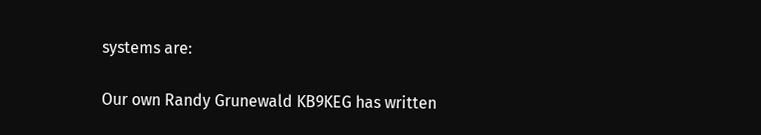systems are:

Our own Randy Grunewald KB9KEG has written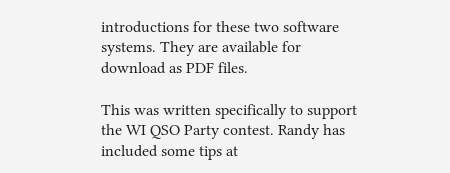introductions for these two software systems. They are available for download as PDF files.

This was written specifically to support the WI QSO Party contest. Randy has included some tips at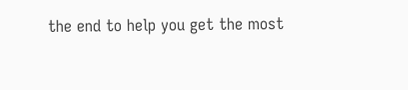the end to help you get the most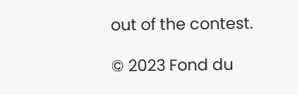out of the contest.

© 2023 Fond du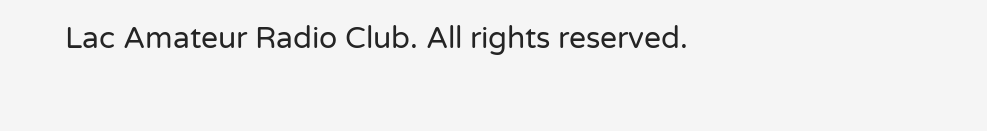Lac Amateur Radio Club. All rights reserved.